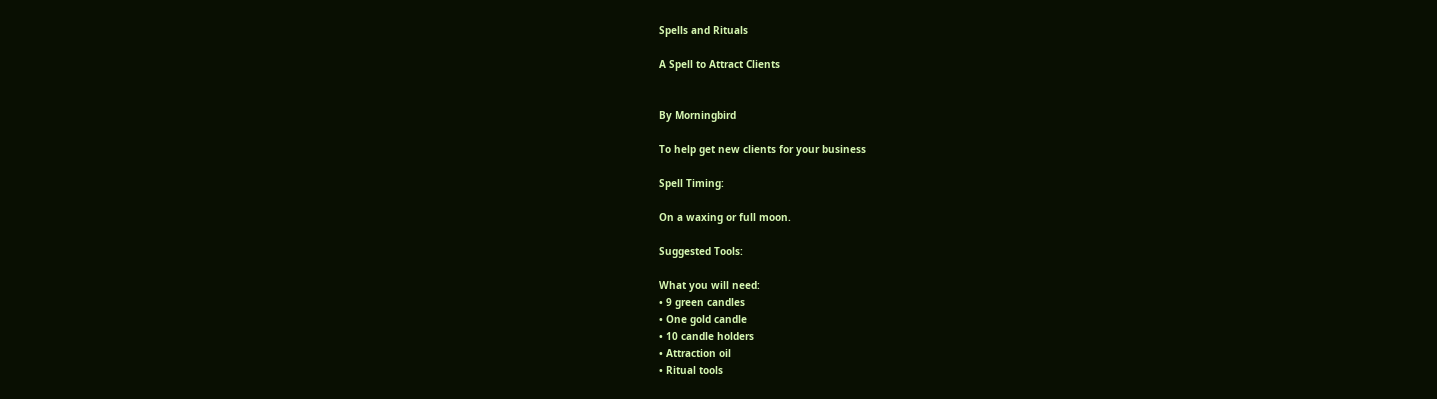Spells and Rituals

A Spell to Attract Clients


By Morningbird

To help get new clients for your business

Spell Timing:

On a waxing or full moon.

Suggested Tools:

What you will need:
• 9 green candles
• One gold candle
• 10 candle holders
• Attraction oil
• Ritual tools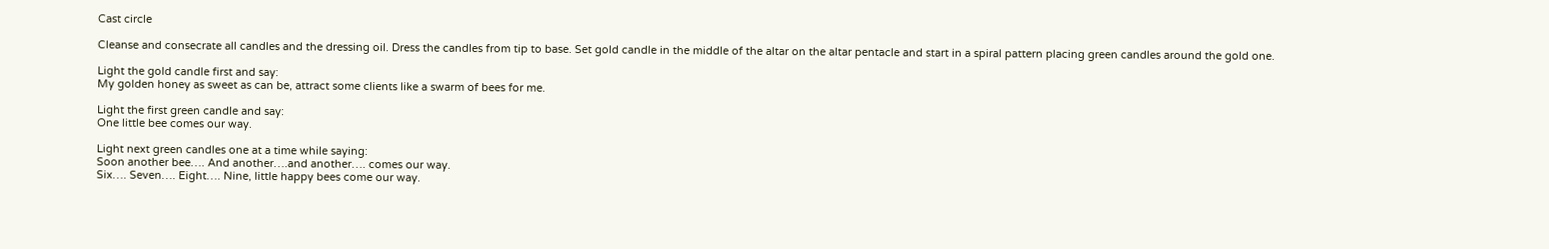Cast circle

Cleanse and consecrate all candles and the dressing oil. Dress the candles from tip to base. Set gold candle in the middle of the altar on the altar pentacle and start in a spiral pattern placing green candles around the gold one.

Light the gold candle first and say:
My golden honey as sweet as can be, attract some clients like a swarm of bees for me.

Light the first green candle and say:
One little bee comes our way.

Light next green candles one at a time while saying:
Soon another bee…. And another….and another…. comes our way.
Six…. Seven…. Eight…. Nine, little happy bees come our way.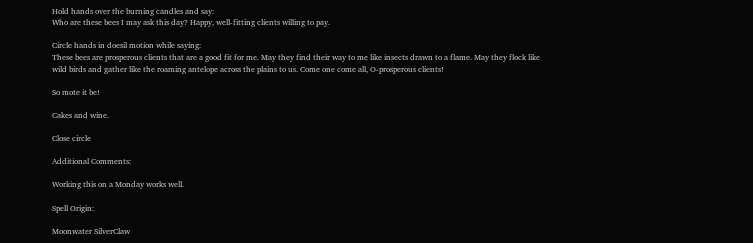Hold hands over the burning candles and say:
Who are these bees I may ask this day? Happy, well-fitting clients willing to pay.

Circle hands in doesil motion while saying:
These bees are prosperous clients that are a good fit for me. May they find their way to me like insects drawn to a flame. May they flock like wild birds and gather like the roaming antelope across the plains to us. Come one come all, O-prosperous clients!

So mote it be!

Cakes and wine.

Close circle

Additional Comments:

Working this on a Monday works well.

Spell Origin:

Moonwater SilverClaw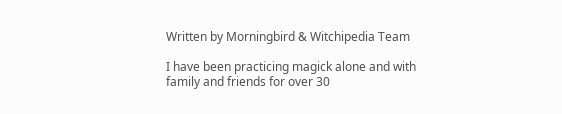Written by Morningbird & Witchipedia Team

I have been practicing magick alone and with family and friends for over 30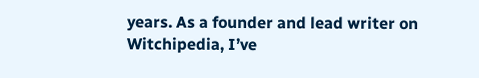years. As a founder and lead writer on Witchipedia, I’ve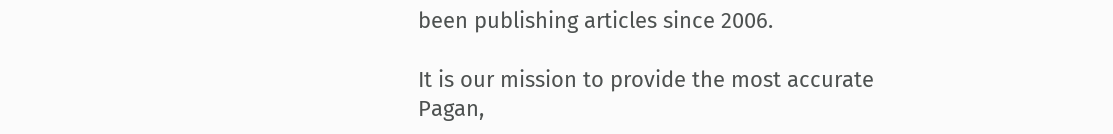been publishing articles since 2006.

It is our mission to provide the most accurate Pagan,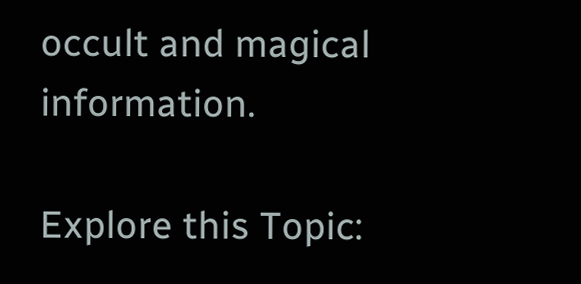occult and magical information.

Explore this Topic: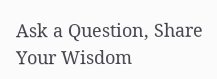Ask a Question, Share Your Wisdom